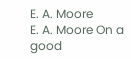E. A. Moore
E. A. Moore On a good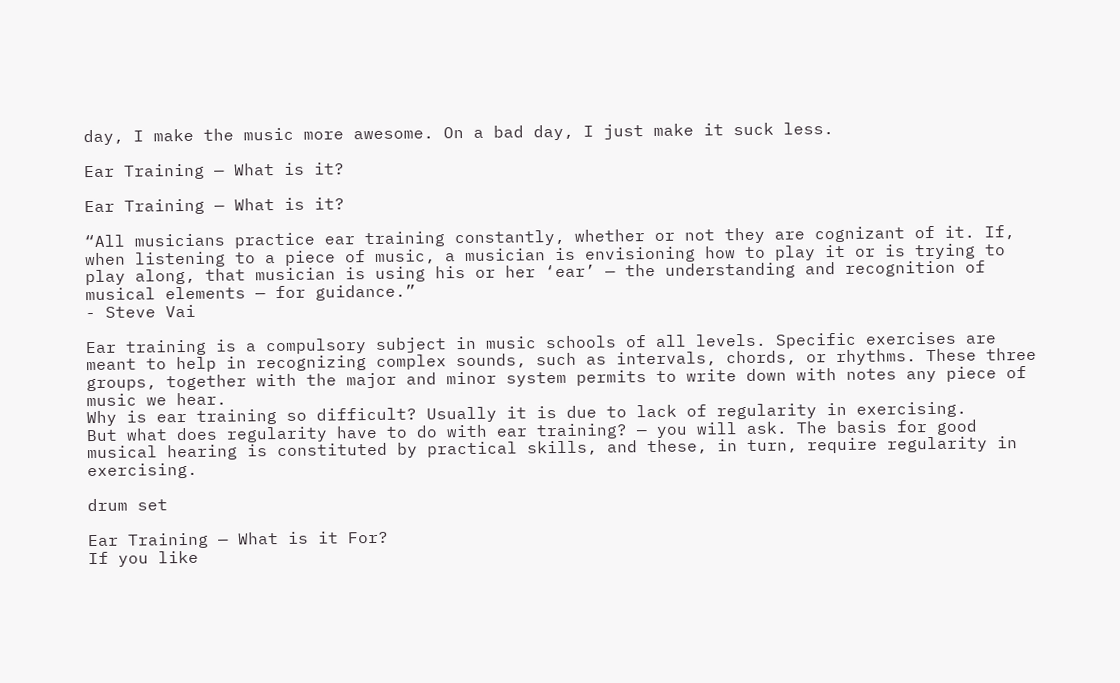day, I make the music more awesome. On a bad day, I just make it suck less.

Ear Training — What is it?

Ear Training — What is it?

“All musicians practice ear training constantly, whether or not they are cognizant of it. If, when listening to a piece of music, a musician is envisioning how to play it or is trying to play along, that musician is using his or her ‘ear’ — the understanding and recognition of musical elements — for guidance.”
- Steve Vai

Ear training is a compulsory subject in music schools of all levels. Specific exercises are meant to help in recognizing complex sounds, such as intervals, chords, or rhythms. These three groups, together with the major and minor system permits to write down with notes any piece of music we hear.
Why is ear training so difficult? Usually it is due to lack of regularity in exercising.
But what does regularity have to do with ear training? — you will ask. The basis for good musical hearing is constituted by practical skills, and these, in turn, require regularity in exercising.

drum set

Ear Training — What is it For?
If you like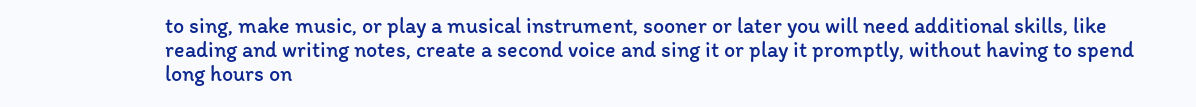to sing, make music, or play a musical instrument, sooner or later you will need additional skills, like reading and writing notes, create a second voice and sing it or play it promptly, without having to spend long hours on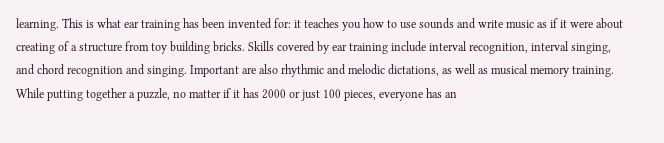learning. This is what ear training has been invented for: it teaches you how to use sounds and write music as if it were about creating of a structure from toy building bricks. Skills covered by ear training include interval recognition, interval singing, and chord recognition and singing. Important are also rhythmic and melodic dictations, as well as musical memory training.
While putting together a puzzle, no matter if it has 2000 or just 100 pieces, everyone has an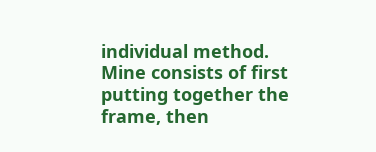individual method. Mine consists of first putting together the frame, then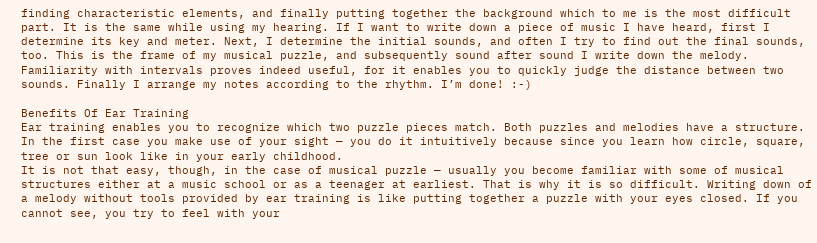finding characteristic elements, and finally putting together the background which to me is the most difficult part. It is the same while using my hearing. If I want to write down a piece of music I have heard, first I determine its key and meter. Next, I determine the initial sounds, and often I try to find out the final sounds, too. This is the frame of my musical puzzle, and subsequently sound after sound I write down the melody. Familiarity with intervals proves indeed useful, for it enables you to quickly judge the distance between two sounds. Finally I arrange my notes according to the rhythm. I’m done! :-)

Benefits Of Ear Training
Ear training enables you to recognize which two puzzle pieces match. Both puzzles and melodies have a structure. In the first case you make use of your sight — you do it intuitively because since you learn how circle, square, tree or sun look like in your early childhood.
It is not that easy, though, in the case of musical puzzle — usually you become familiar with some of musical structures either at a music school or as a teenager at earliest. That is why it is so difficult. Writing down of a melody without tools provided by ear training is like putting together a puzzle with your eyes closed. If you cannot see, you try to feel with your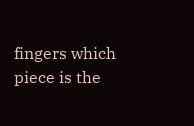fingers which piece is the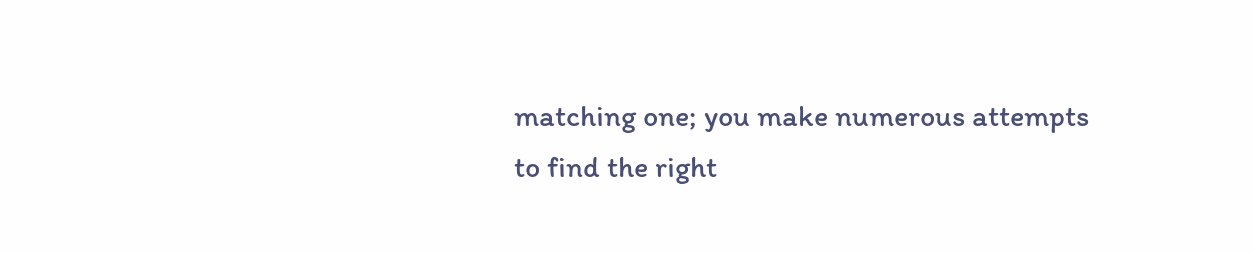matching one; you make numerous attempts to find the right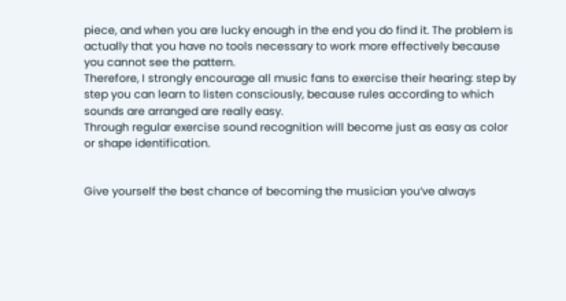piece, and when you are lucky enough in the end you do find it. The problem is actually that you have no tools necessary to work more effectively because you cannot see the pattern.
Therefore, I strongly encourage all music fans to exercise their hearing: step by step you can learn to listen consciously, because rules according to which sounds are arranged are really easy.
Through regular exercise sound recognition will become just as easy as color or shape identification.


Give yourself the best chance of becoming the musician you’ve always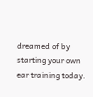dreamed of by starting your own ear training today.